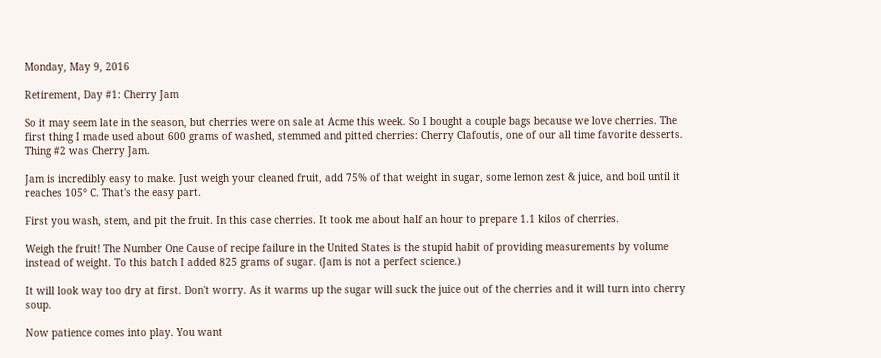Monday, May 9, 2016

Retirement, Day #1: Cherry Jam

So it may seem late in the season, but cherries were on sale at Acme this week. So I bought a couple bags because we love cherries. The first thing I made used about 600 grams of washed, stemmed and pitted cherries: Cherry Clafoutis, one of our all time favorite desserts. Thing #2 was Cherry Jam.

Jam is incredibly easy to make. Just weigh your cleaned fruit, add 75% of that weight in sugar, some lemon zest & juice, and boil until it reaches 105° C. That's the easy part.

First you wash, stem, and pit the fruit. In this case cherries. It took me about half an hour to prepare 1.1 kilos of cherries.

Weigh the fruit! The Number One Cause of recipe failure in the United States is the stupid habit of providing measurements by volume instead of weight. To this batch I added 825 grams of sugar. (Jam is not a perfect science.)

It will look way too dry at first. Don't worry. As it warms up the sugar will suck the juice out of the cherries and it will turn into cherry soup.

Now patience comes into play. You want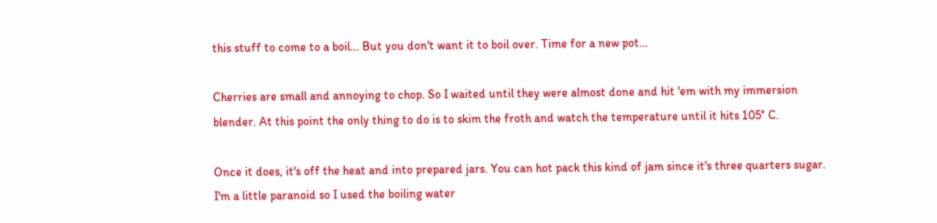this stuff to come to a boil... But you don't want it to boil over. Time for a new pot...

Cherries are small and annoying to chop. So I waited until they were almost done and hit 'em with my immersion blender. At this point the only thing to do is to skim the froth and watch the temperature until it hits 105° C.

Once it does, it's off the heat and into prepared jars. You can hot pack this kind of jam since it's three quarters sugar. I'm a little paranoid so I used the boiling water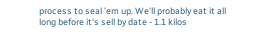process to seal 'em up. We'll probably eat it all long before it's sell by date - 1.1 kilos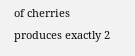of cherries produces exactly 2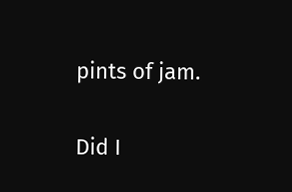pints of jam.

Did I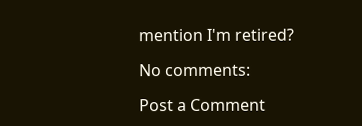mention I'm retired?

No comments:

Post a Comment